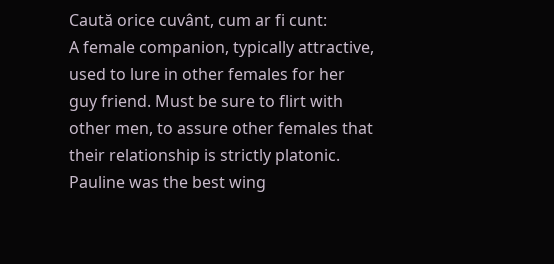Caută orice cuvânt, cum ar fi cunt:
A female companion, typically attractive, used to lure in other females for her guy friend. Must be sure to flirt with other men, to assure other females that their relationship is strictly platonic.
Pauline was the best wing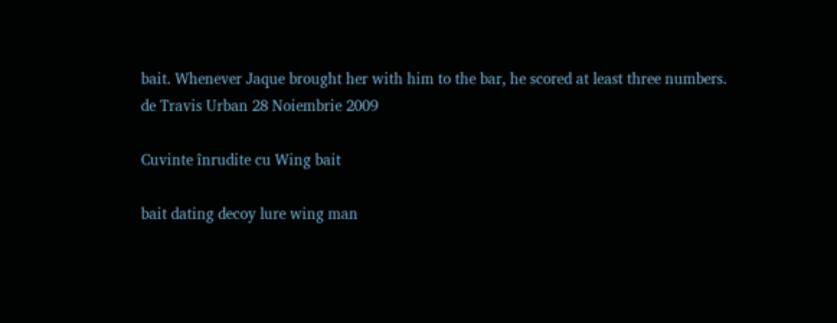bait. Whenever Jaque brought her with him to the bar, he scored at least three numbers.
de Travis Urban 28 Noiembrie 2009

Cuvinte înrudite cu Wing bait

bait dating decoy lure wing man